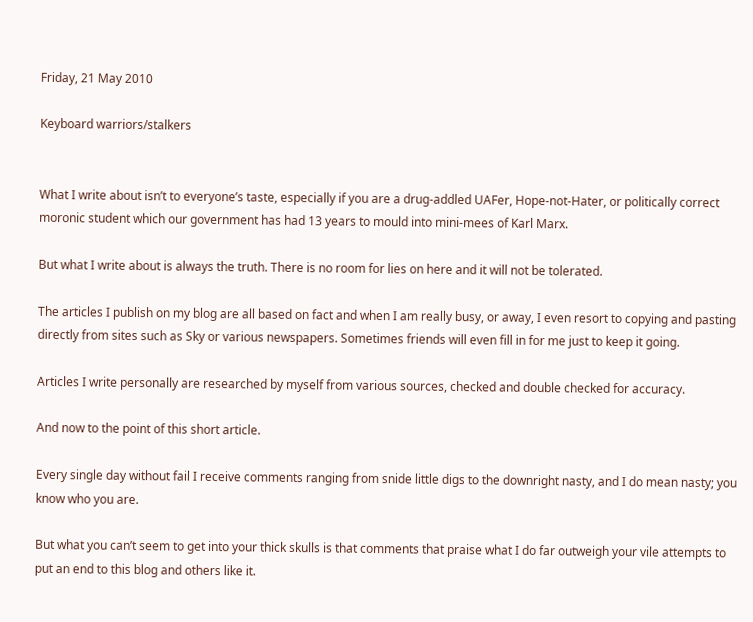Friday, 21 May 2010

Keyboard warriors/stalkers


What I write about isn’t to everyone’s taste, especially if you are a drug-addled UAFer, Hope-not-Hater, or politically correct moronic student which our government has had 13 years to mould into mini-mees of Karl Marx.

But what I write about is always the truth. There is no room for lies on here and it will not be tolerated.

The articles I publish on my blog are all based on fact and when I am really busy, or away, I even resort to copying and pasting directly from sites such as Sky or various newspapers. Sometimes friends will even fill in for me just to keep it going.

Articles I write personally are researched by myself from various sources, checked and double checked for accuracy.

And now to the point of this short article.

Every single day without fail I receive comments ranging from snide little digs to the downright nasty, and I do mean nasty; you know who you are.

But what you can’t seem to get into your thick skulls is that comments that praise what I do far outweigh your vile attempts to put an end to this blog and others like it.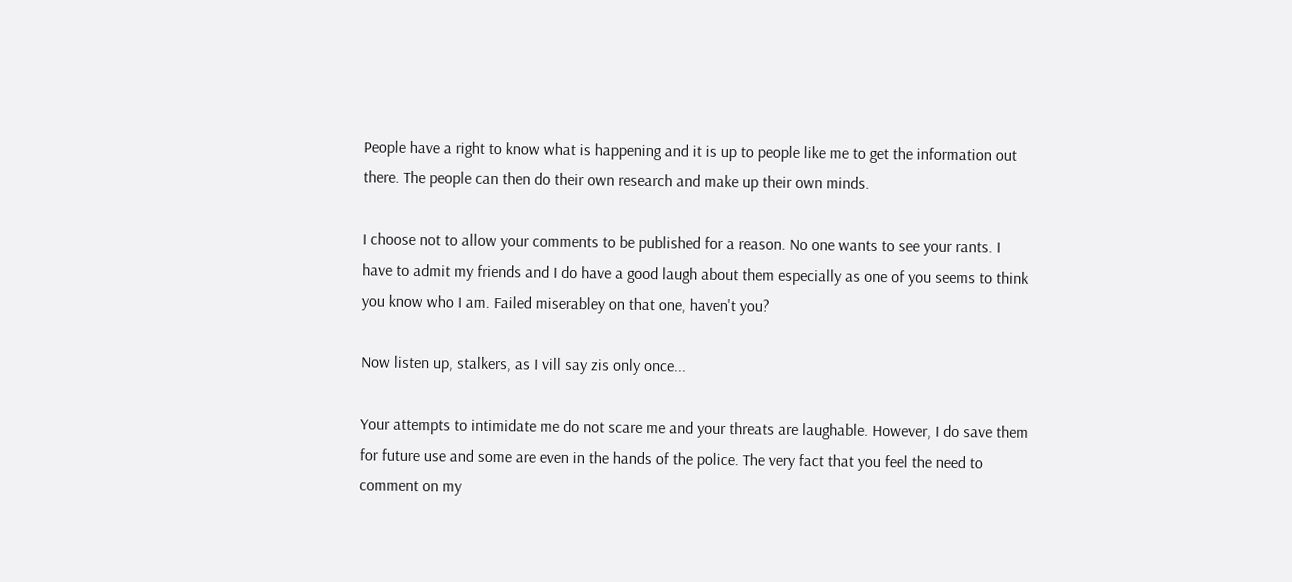People have a right to know what is happening and it is up to people like me to get the information out there. The people can then do their own research and make up their own minds.

I choose not to allow your comments to be published for a reason. No one wants to see your rants. I have to admit my friends and I do have a good laugh about them especially as one of you seems to think you know who I am. Failed miserabley on that one, haven't you?

Now listen up, stalkers, as I vill say zis only once...

Your attempts to intimidate me do not scare me and your threats are laughable. However, I do save them for future use and some are even in the hands of the police. The very fact that you feel the need to comment on my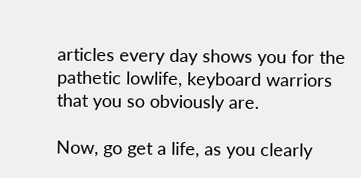articles every day shows you for the pathetic lowlife, keyboard warriors that you so obviously are.

Now, go get a life, as you clearly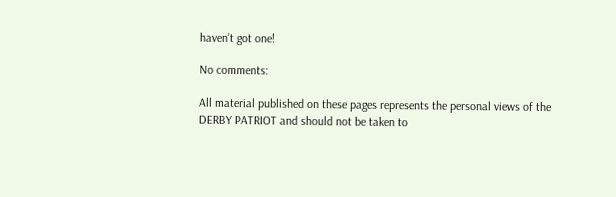haven’t got one!

No comments:

All material published on these pages represents the personal views of the DERBY PATRIOT and should not be taken to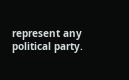represent any political party.